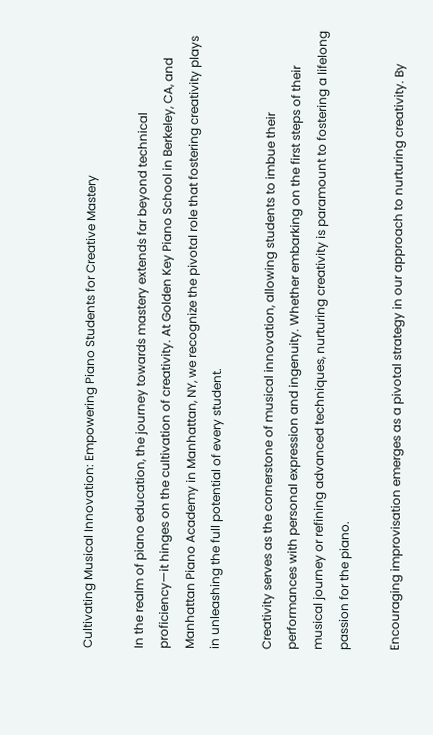Cultivating Musical Innovation: Empowering Piano Students for Creative Mastery

In the realm of piano education, the journey towards mastery extends far beyond technical proficiency—it hinges on the cultivation of creativity. At Golden Key Piano School in Berkeley, CA, and Manhattan Piano Academy in Manhattan, NY, we recognize the pivotal role that fostering creativity plays in unleashing the full potential of every student.

Creativity serves as the cornerstone of musical innovation, allowing students to imbue their performances with personal expression and ingenuity. Whether embarking on the first steps of their musical journey or refining advanced techniques, nurturing creativity is paramount to fostering a lifelong passion for the piano.

Encouraging improvisation emerges as a pivotal strategy in our approach to nurturing creativity. By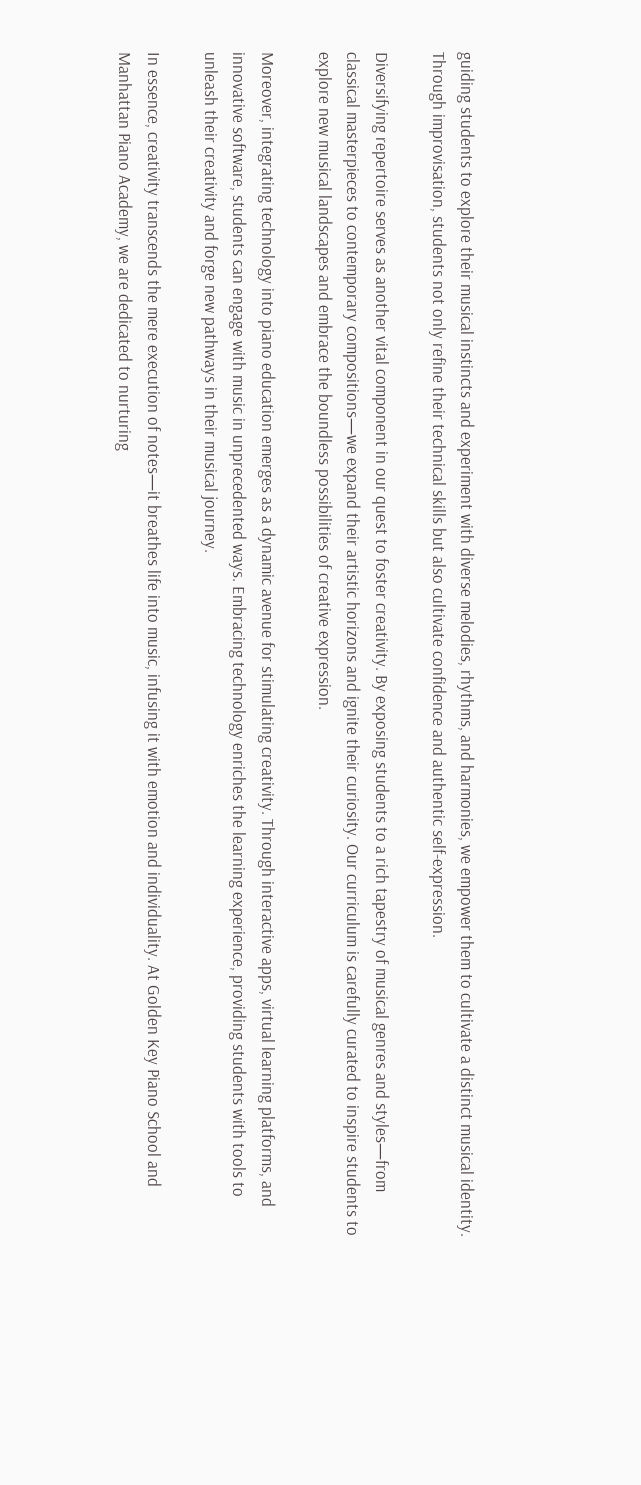guiding students to explore their musical instincts and experiment with diverse melodies, rhythms, and harmonies, we empower them to cultivate a distinct musical identity. Through improvisation, students not only refine their technical skills but also cultivate confidence and authentic self-expression.

Diversifying repertoire serves as another vital component in our quest to foster creativity. By exposing students to a rich tapestry of musical genres and styles—from classical masterpieces to contemporary compositions—we expand their artistic horizons and ignite their curiosity. Our curriculum is carefully curated to inspire students to explore new musical landscapes and embrace the boundless possibilities of creative expression.

Moreover, integrating technology into piano education emerges as a dynamic avenue for stimulating creativity. Through interactive apps, virtual learning platforms, and innovative software, students can engage with music in unprecedented ways. Embracing technology enriches the learning experience, providing students with tools to unleash their creativity and forge new pathways in their musical journey.

In essence, creativity transcends the mere execution of notes—it breathes life into music, infusing it with emotion and individuality. At Golden Key Piano School and Manhattan Piano Academy, we are dedicated to nurturing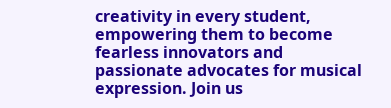creativity in every student, empowering them to become fearless innovators and passionate advocates for musical expression. Join us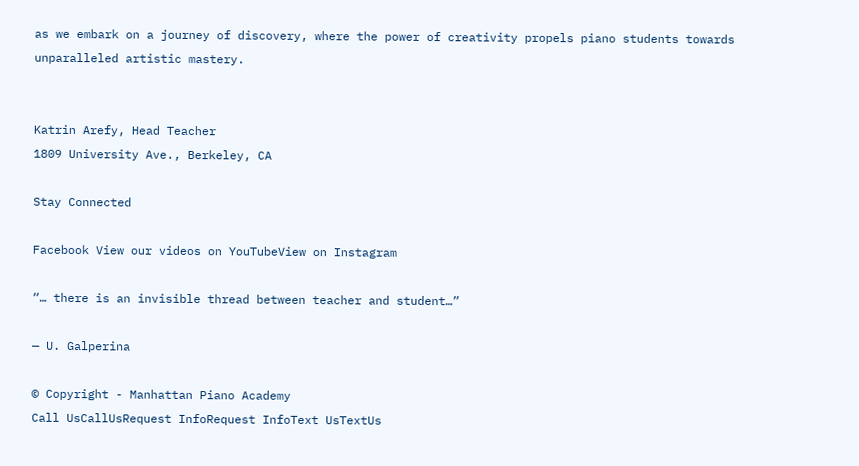as we embark on a journey of discovery, where the power of creativity propels piano students towards unparalleled artistic mastery.


Katrin Arefy, Head Teacher
1809 University Ave., Berkeley, CA

Stay Connected

Facebook View our videos on YouTubeView on Instagram

“… there is an invisible thread between teacher and student…”

— U. Galperina

© Copyright - Manhattan Piano Academy
Call UsCallUsRequest InfoRequest InfoText UsTextUs